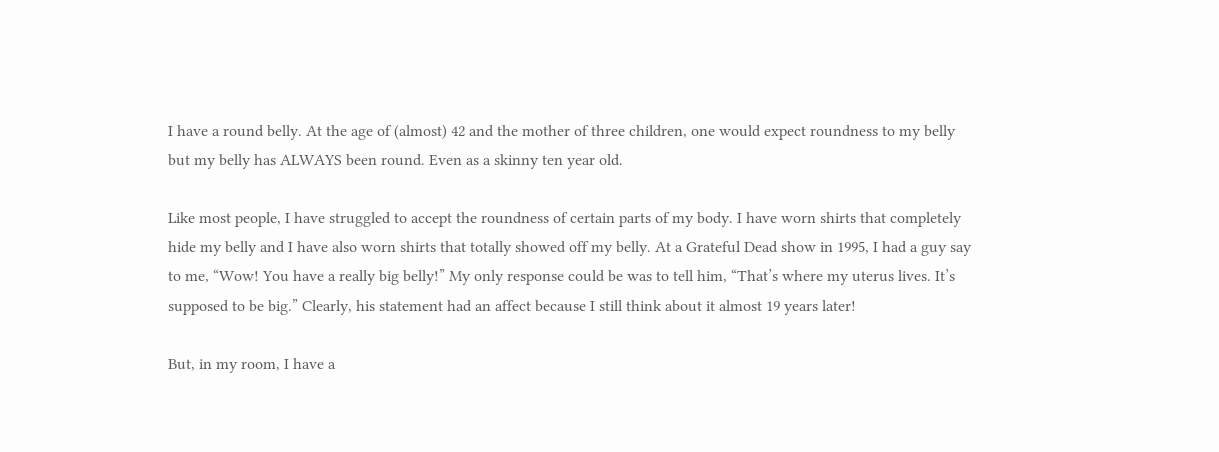I have a round belly. At the age of (almost) 42 and the mother of three children, one would expect roundness to my belly but my belly has ALWAYS been round. Even as a skinny ten year old.

Like most people, I have struggled to accept the roundness of certain parts of my body. I have worn shirts that completely hide my belly and I have also worn shirts that totally showed off my belly. At a Grateful Dead show in 1995, I had a guy say to me, “Wow! You have a really big belly!” My only response could be was to tell him, “That’s where my uterus lives. It’s supposed to be big.” Clearly, his statement had an affect because I still think about it almost 19 years later!

But, in my room, I have a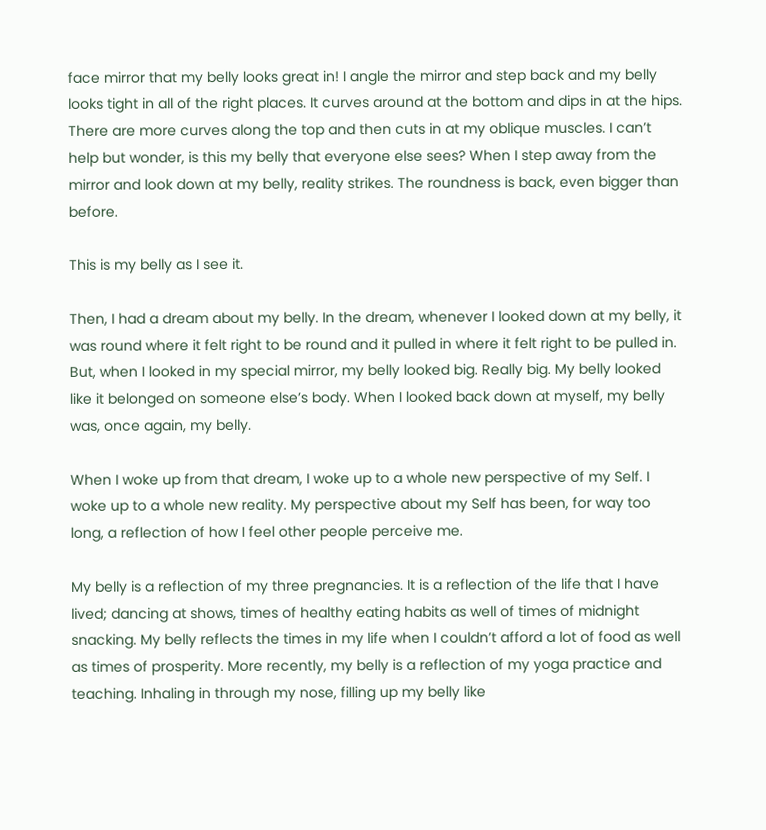face mirror that my belly looks great in! I angle the mirror and step back and my belly looks tight in all of the right places. It curves around at the bottom and dips in at the hips. There are more curves along the top and then cuts in at my oblique muscles. I can’t help but wonder, is this my belly that everyone else sees? When I step away from the mirror and look down at my belly, reality strikes. The roundness is back, even bigger than before.

This is my belly as I see it.

Then, I had a dream about my belly. In the dream, whenever I looked down at my belly, it was round where it felt right to be round and it pulled in where it felt right to be pulled in. But, when I looked in my special mirror, my belly looked big. Really big. My belly looked like it belonged on someone else’s body. When I looked back down at myself, my belly was, once again, my belly.

When I woke up from that dream, I woke up to a whole new perspective of my Self. I woke up to a whole new reality. My perspective about my Self has been, for way too long, a reflection of how I feel other people perceive me.

My belly is a reflection of my three pregnancies. It is a reflection of the life that I have lived; dancing at shows, times of healthy eating habits as well of times of midnight snacking. My belly reflects the times in my life when I couldn’t afford a lot of food as well as times of prosperity. More recently, my belly is a reflection of my yoga practice and teaching. Inhaling in through my nose, filling up my belly like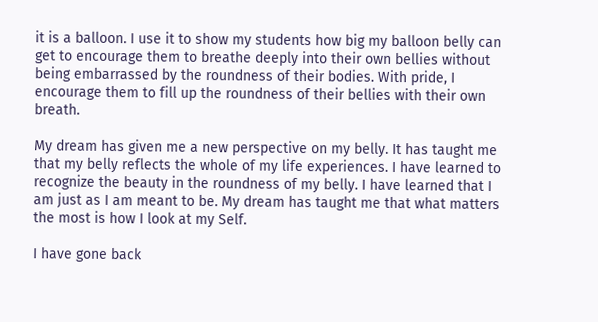it is a balloon. I use it to show my students how big my balloon belly can get to encourage them to breathe deeply into their own bellies without being embarrassed by the roundness of their bodies. With pride, I encourage them to fill up the roundness of their bellies with their own breath.

My dream has given me a new perspective on my belly. It has taught me that my belly reflects the whole of my life experiences. I have learned to recognize the beauty in the roundness of my belly. I have learned that I am just as I am meant to be. My dream has taught me that what matters the most is how I look at my Self.

I have gone back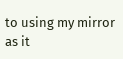to using my mirror as it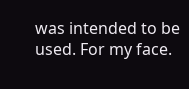was intended to be used. For my face.